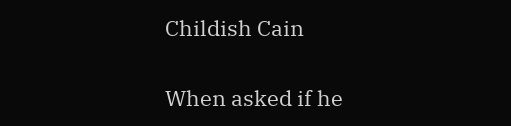Childish Cain

When asked if he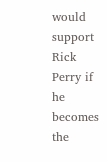would support Rick Perry if he becomes the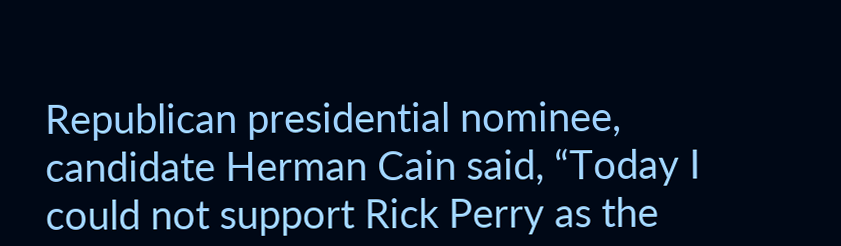Republican presidential nominee, candidate Herman Cain said, “Today I could not support Rick Perry as the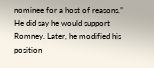nominee for a host of reasons.” He did say he would support Romney. Later, he modified his position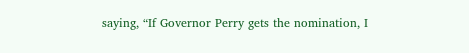saying, “If Governor Perry gets the nomination, I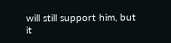will still support him, but it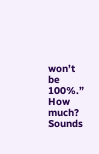won’t be 100%.” How much? Sounds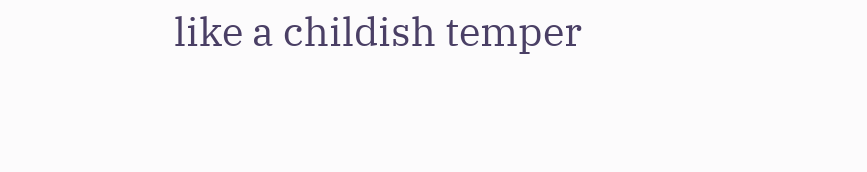like a childish temper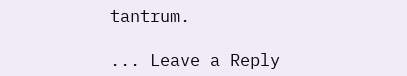tantrum.

... Leave a Reply